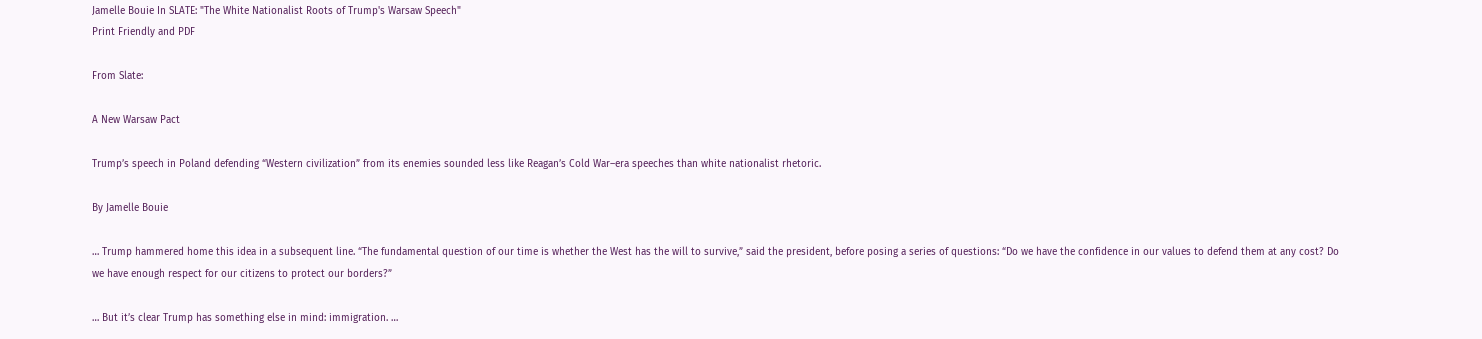Jamelle Bouie In SLATE: "The White Nationalist Roots of Trump's Warsaw Speech"
Print Friendly and PDF

From Slate:

A New Warsaw Pact

Trump’s speech in Poland defending “Western civilization” from its enemies sounded less like Reagan’s Cold War–era speeches than white nationalist rhetoric.

By Jamelle Bouie

… Trump hammered home this idea in a subsequent line. “The fundamental question of our time is whether the West has the will to survive,” said the president, before posing a series of questions: “Do we have the confidence in our values to defend them at any cost? Do we have enough respect for our citizens to protect our borders?”

… But it’s clear Trump has something else in mind: immigration. …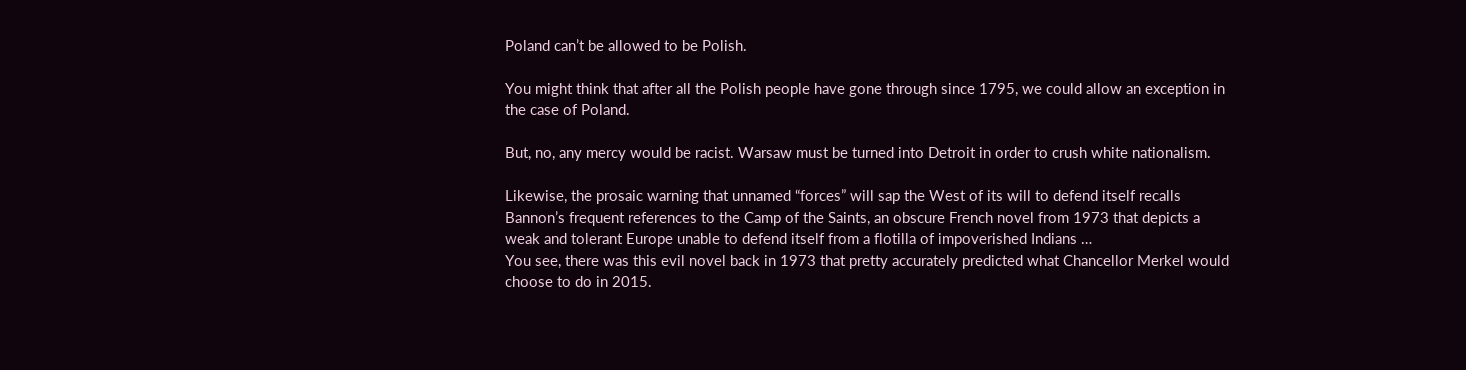Poland can’t be allowed to be Polish.

You might think that after all the Polish people have gone through since 1795, we could allow an exception in the case of Poland.

But, no, any mercy would be racist. Warsaw must be turned into Detroit in order to crush white nationalism.

Likewise, the prosaic warning that unnamed “forces” will sap the West of its will to defend itself recalls Bannon’s frequent references to the Camp of the Saints, an obscure French novel from 1973 that depicts a weak and tolerant Europe unable to defend itself from a flotilla of impoverished Indians …
You see, there was this evil novel back in 1973 that pretty accurately predicted what Chancellor Merkel would choose to do in 2015.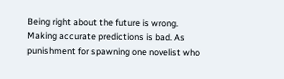Being right about the future is wrong. Making accurate predictions is bad. As punishment for spawning one novelist who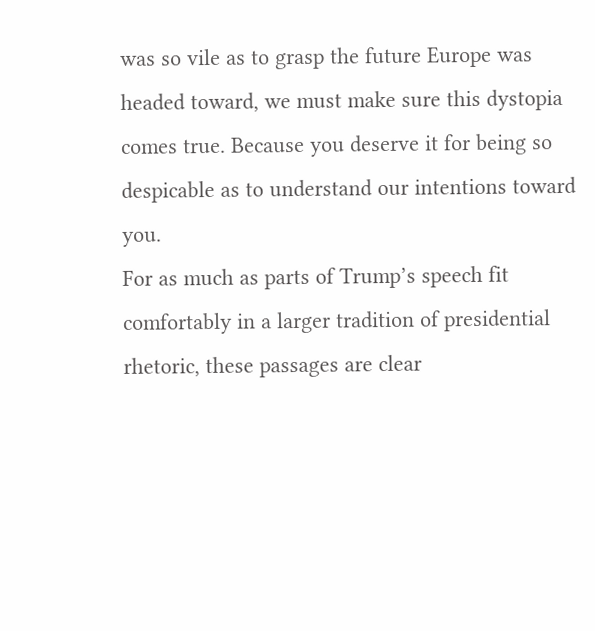was so vile as to grasp the future Europe was headed toward, we must make sure this dystopia comes true. Because you deserve it for being so despicable as to understand our intentions toward you.
For as much as parts of Trump’s speech fit comfortably in a larger tradition of presidential rhetoric, these passages are clear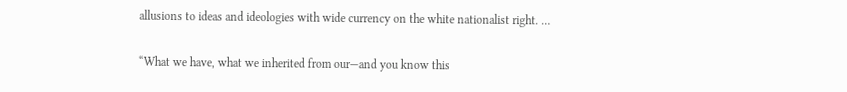allusions to ideas and ideologies with wide currency on the white nationalist right. …

“What we have, what we inherited from our—and you know this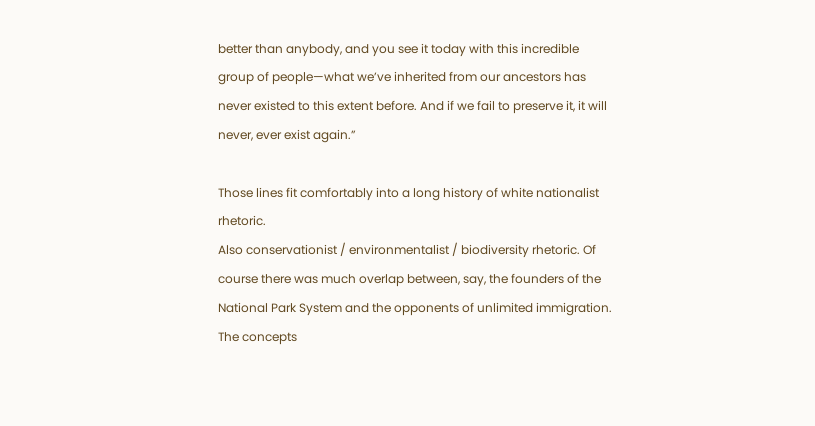better than anybody, and you see it today with this incredible group of people—what we’ve inherited from our ancestors has never existed to this extent before. And if we fail to preserve it, it will never, ever exist again.”

Those lines fit comfortably into a long history of white nationalist rhetoric.
Also conservationist / environmentalist / biodiversity rhetoric. Of course there was much overlap between, say, the founders of the National Park System and the opponents of unlimited immigration. The concepts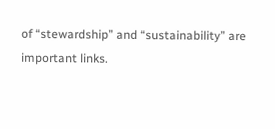of “stewardship” and “sustainability” are important links.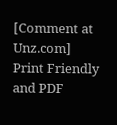[Comment at Unz.com]
Print Friendly and PDF